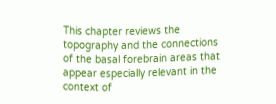This chapter reviews the topography and the connections of the basal forebrain areas that appear especially relevant in the context of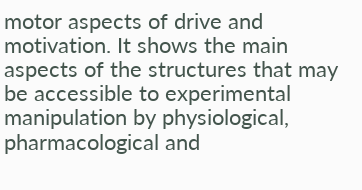motor aspects of drive and motivation. It shows the main aspects of the structures that may be accessible to experimental manipulation by physiological, pharmacological and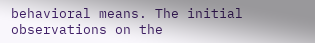behavioral means. The initial observations on the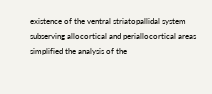existence of the ventral striatopallidal system subserving allocortical and periallocortical areas simplified the analysis of the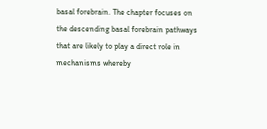basal forebrain. The chapter focuses on the descending basal forebrain pathways that are likely to play a direct role in mechanisms whereby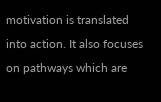motivation is translated into action. It also focuses on pathways which are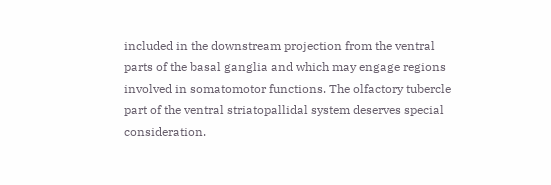included in the downstream projection from the ventral parts of the basal ganglia and which may engage regions involved in somatomotor functions. The olfactory tubercle part of the ventral striatopallidal system deserves special consideration.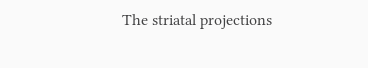The striatal projections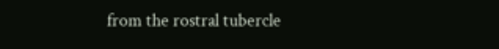from the rostral tubercle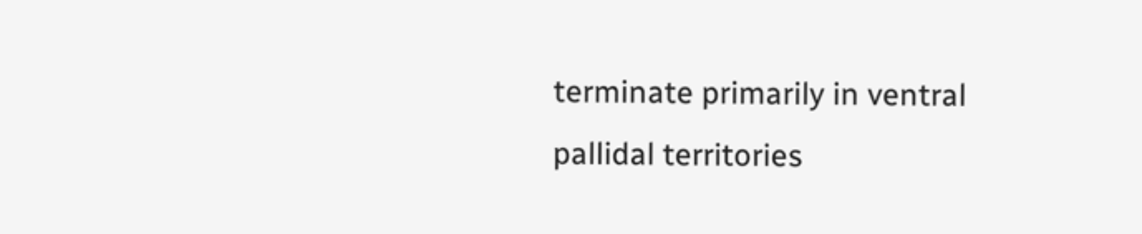terminate primarily in ventral pallidal territories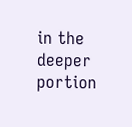in the deeper portion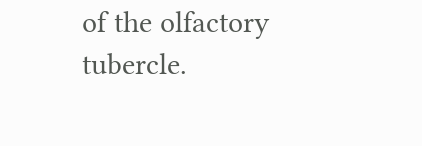of the olfactory tubercle.